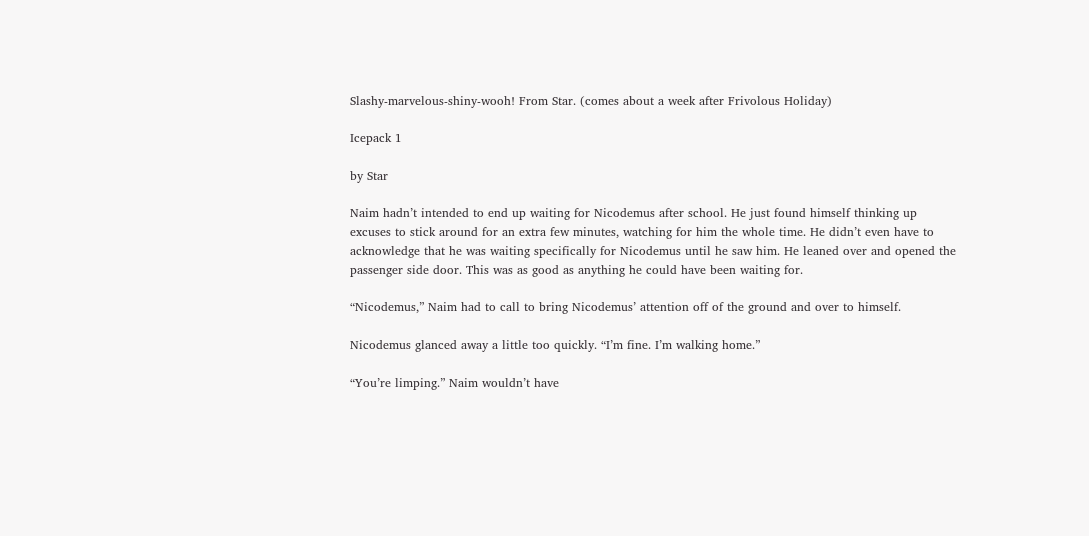Slashy-marvelous-shiny-wooh! From Star. (comes about a week after Frivolous Holiday)

Icepack 1

by Star

Naim hadn’t intended to end up waiting for Nicodemus after school. He just found himself thinking up excuses to stick around for an extra few minutes, watching for him the whole time. He didn’t even have to acknowledge that he was waiting specifically for Nicodemus until he saw him. He leaned over and opened the passenger side door. This was as good as anything he could have been waiting for.

“Nicodemus,” Naim had to call to bring Nicodemus’ attention off of the ground and over to himself.

Nicodemus glanced away a little too quickly. “I’m fine. I’m walking home.”

“You’re limping.” Naim wouldn’t have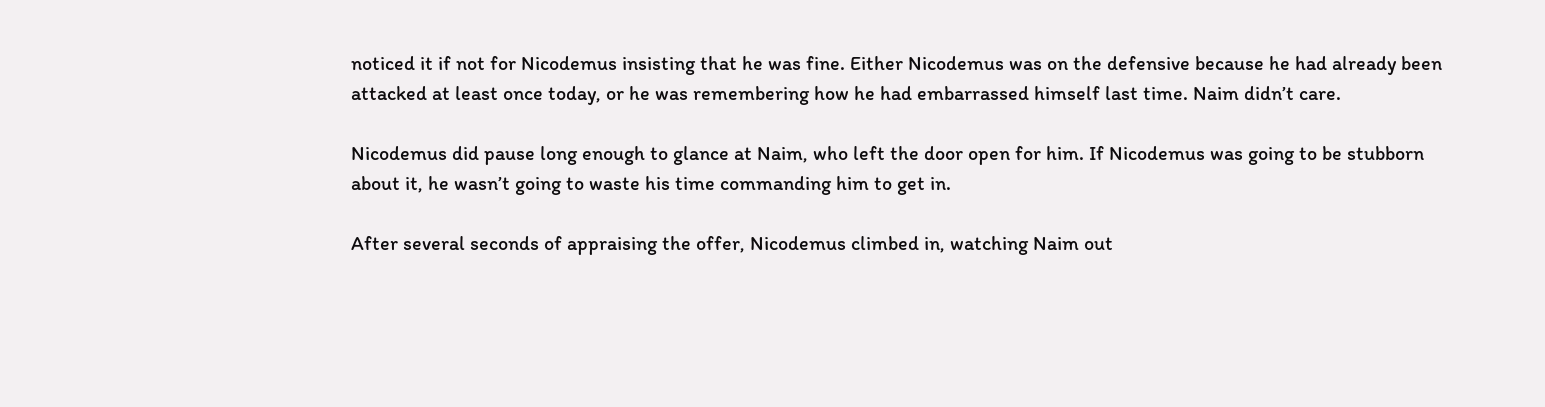noticed it if not for Nicodemus insisting that he was fine. Either Nicodemus was on the defensive because he had already been attacked at least once today, or he was remembering how he had embarrassed himself last time. Naim didn’t care.

Nicodemus did pause long enough to glance at Naim, who left the door open for him. If Nicodemus was going to be stubborn about it, he wasn’t going to waste his time commanding him to get in.

After several seconds of appraising the offer, Nicodemus climbed in, watching Naim out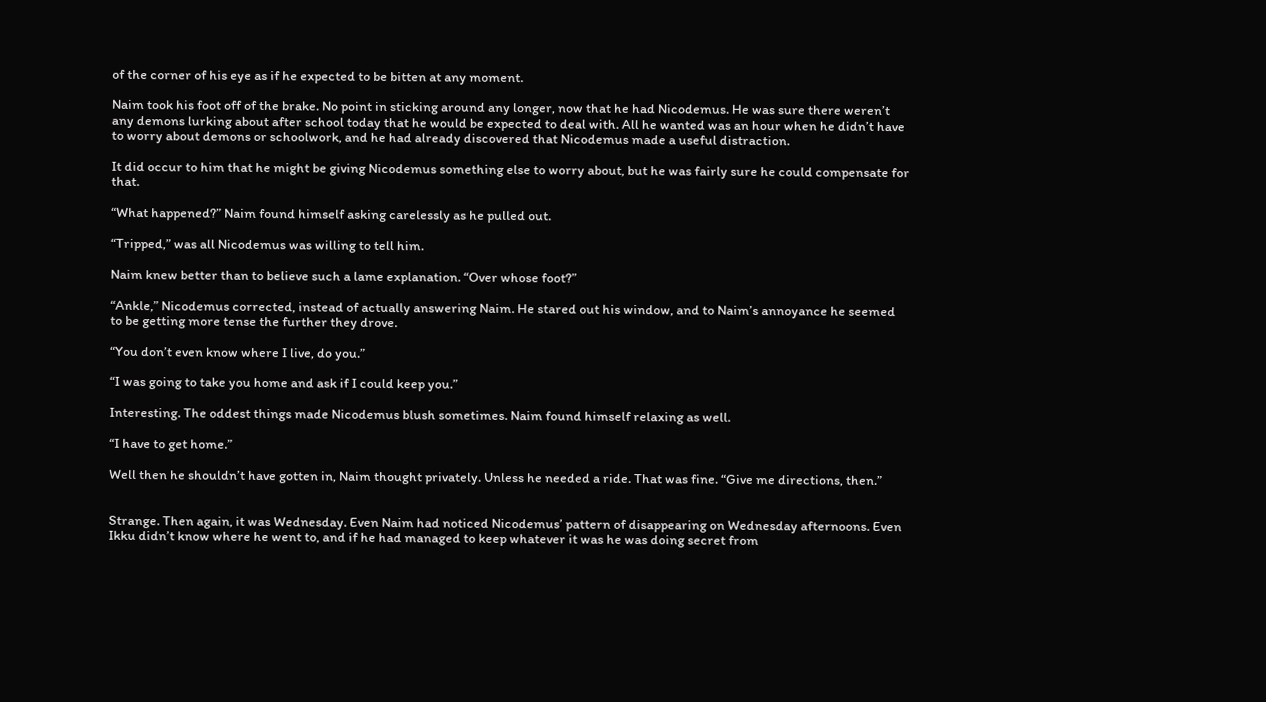of the corner of his eye as if he expected to be bitten at any moment.

Naim took his foot off of the brake. No point in sticking around any longer, now that he had Nicodemus. He was sure there weren’t any demons lurking about after school today that he would be expected to deal with. All he wanted was an hour when he didn’t have to worry about demons or schoolwork, and he had already discovered that Nicodemus made a useful distraction.

It did occur to him that he might be giving Nicodemus something else to worry about, but he was fairly sure he could compensate for that.

“What happened?” Naim found himself asking carelessly as he pulled out.

“Tripped,” was all Nicodemus was willing to tell him.

Naim knew better than to believe such a lame explanation. “Over whose foot?”

“Ankle,” Nicodemus corrected, instead of actually answering Naim. He stared out his window, and to Naim’s annoyance he seemed to be getting more tense the further they drove.

“You don’t even know where I live, do you.”

“I was going to take you home and ask if I could keep you.”

Interesting. The oddest things made Nicodemus blush sometimes. Naim found himself relaxing as well.

“I have to get home.”

Well then he shouldn’t have gotten in, Naim thought privately. Unless he needed a ride. That was fine. “Give me directions, then.”


Strange. Then again, it was Wednesday. Even Naim had noticed Nicodemus’ pattern of disappearing on Wednesday afternoons. Even Ikku didn’t know where he went to, and if he had managed to keep whatever it was he was doing secret from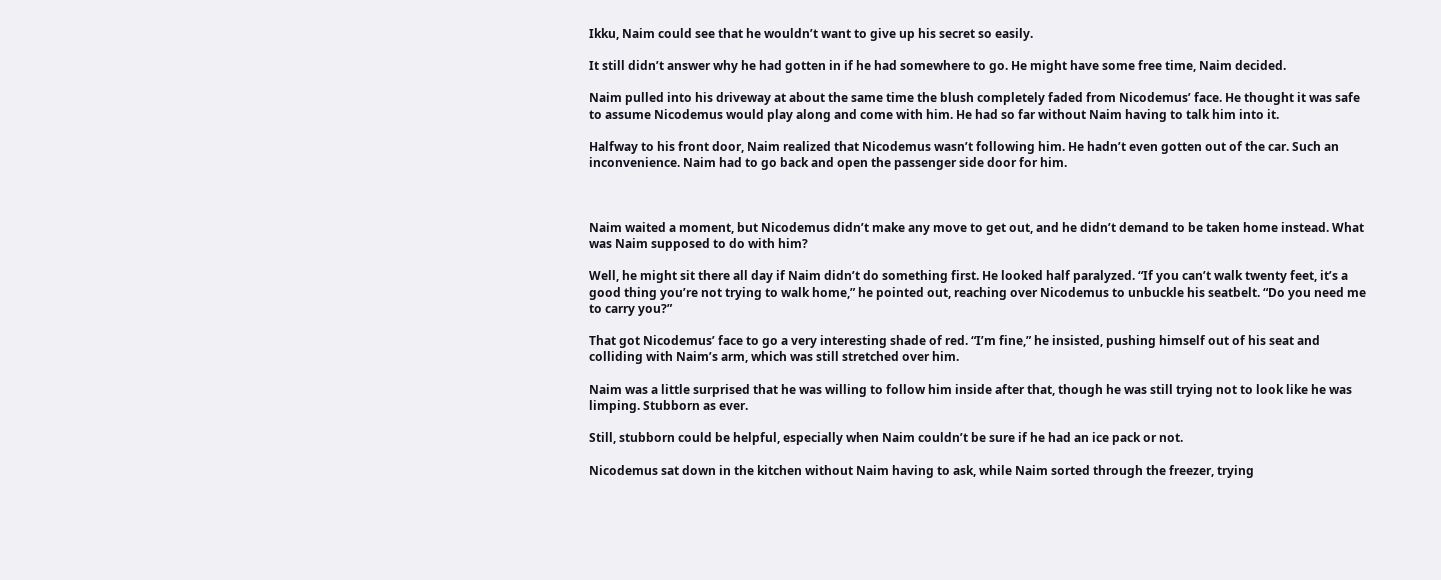Ikku, Naim could see that he wouldn’t want to give up his secret so easily.

It still didn’t answer why he had gotten in if he had somewhere to go. He might have some free time, Naim decided.

Naim pulled into his driveway at about the same time the blush completely faded from Nicodemus’ face. He thought it was safe to assume Nicodemus would play along and come with him. He had so far without Naim having to talk him into it.

Halfway to his front door, Naim realized that Nicodemus wasn’t following him. He hadn’t even gotten out of the car. Such an inconvenience. Naim had to go back and open the passenger side door for him.



Naim waited a moment, but Nicodemus didn’t make any move to get out, and he didn’t demand to be taken home instead. What was Naim supposed to do with him?

Well, he might sit there all day if Naim didn’t do something first. He looked half paralyzed. “If you can’t walk twenty feet, it’s a good thing you’re not trying to walk home,” he pointed out, reaching over Nicodemus to unbuckle his seatbelt. “Do you need me to carry you?”

That got Nicodemus’ face to go a very interesting shade of red. “I’m fine,” he insisted, pushing himself out of his seat and colliding with Naim’s arm, which was still stretched over him.

Naim was a little surprised that he was willing to follow him inside after that, though he was still trying not to look like he was limping. Stubborn as ever.

Still, stubborn could be helpful, especially when Naim couldn’t be sure if he had an ice pack or not.

Nicodemus sat down in the kitchen without Naim having to ask, while Naim sorted through the freezer, trying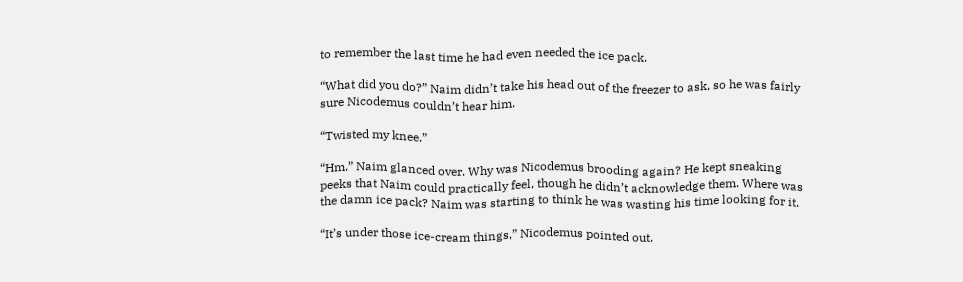to remember the last time he had even needed the ice pack.

“What did you do?” Naim didn’t take his head out of the freezer to ask, so he was fairly sure Nicodemus couldn’t hear him.

“Twisted my knee.”

“Hm.” Naim glanced over. Why was Nicodemus brooding again? He kept sneaking peeks that Naim could practically feel, though he didn’t acknowledge them. Where was the damn ice pack? Naim was starting to think he was wasting his time looking for it.

“It’s under those ice-cream things,” Nicodemus pointed out.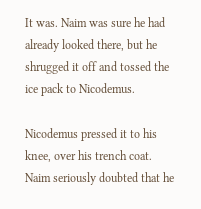It was. Naim was sure he had already looked there, but he shrugged it off and tossed the ice pack to Nicodemus.

Nicodemus pressed it to his knee, over his trench coat. Naim seriously doubted that he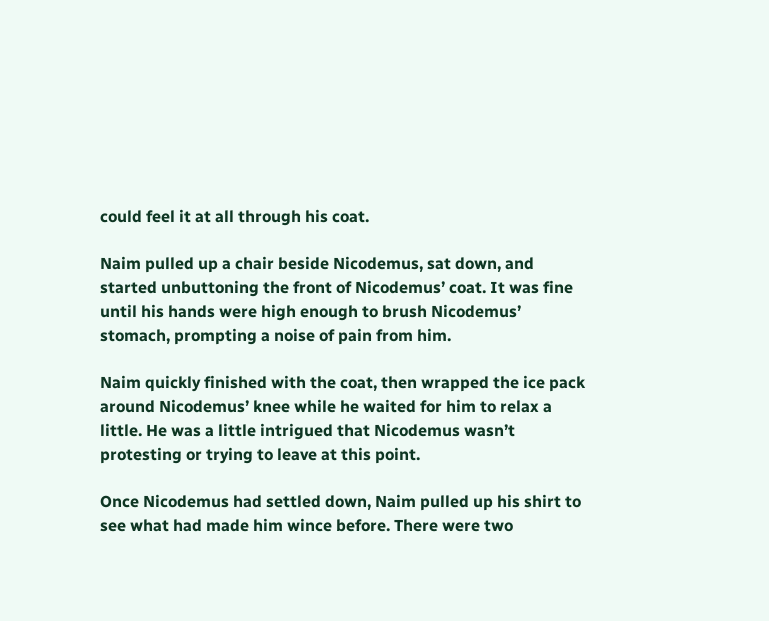could feel it at all through his coat.

Naim pulled up a chair beside Nicodemus, sat down, and started unbuttoning the front of Nicodemus’ coat. It was fine until his hands were high enough to brush Nicodemus’ stomach, prompting a noise of pain from him.

Naim quickly finished with the coat, then wrapped the ice pack around Nicodemus’ knee while he waited for him to relax a little. He was a little intrigued that Nicodemus wasn’t protesting or trying to leave at this point.

Once Nicodemus had settled down, Naim pulled up his shirt to see what had made him wince before. There were two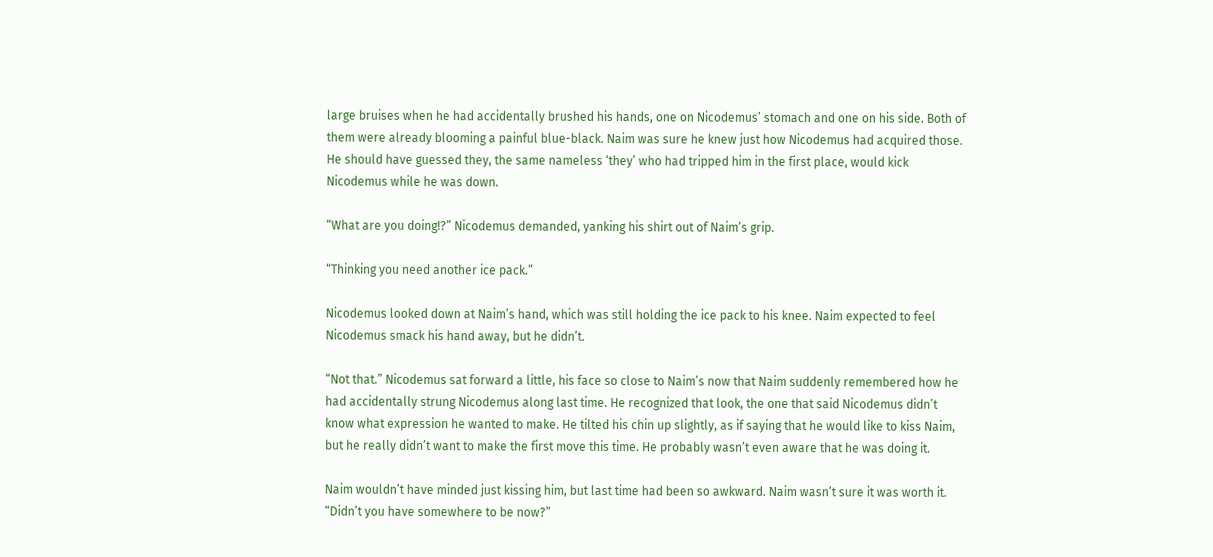large bruises when he had accidentally brushed his hands, one on Nicodemus’ stomach and one on his side. Both of them were already blooming a painful blue-black. Naim was sure he knew just how Nicodemus had acquired those. He should have guessed they, the same nameless ‘they’ who had tripped him in the first place, would kick Nicodemus while he was down.

“What are you doing!?” Nicodemus demanded, yanking his shirt out of Naim’s grip.

“Thinking you need another ice pack.”

Nicodemus looked down at Naim’s hand, which was still holding the ice pack to his knee. Naim expected to feel Nicodemus smack his hand away, but he didn’t.

“Not that.” Nicodemus sat forward a little, his face so close to Naim’s now that Naim suddenly remembered how he had accidentally strung Nicodemus along last time. He recognized that look, the one that said Nicodemus didn’t know what expression he wanted to make. He tilted his chin up slightly, as if saying that he would like to kiss Naim, but he really didn’t want to make the first move this time. He probably wasn’t even aware that he was doing it.

Naim wouldn’t have minded just kissing him, but last time had been so awkward. Naim wasn’t sure it was worth it. “Didn’t you have somewhere to be now?”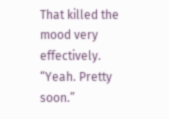That killed the mood very effectively. “Yeah. Pretty soon.”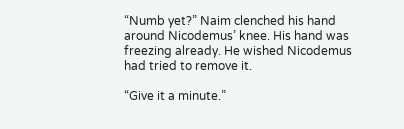“Numb yet?” Naim clenched his hand around Nicodemus’ knee. His hand was freezing already. He wished Nicodemus had tried to remove it.

“Give it a minute.”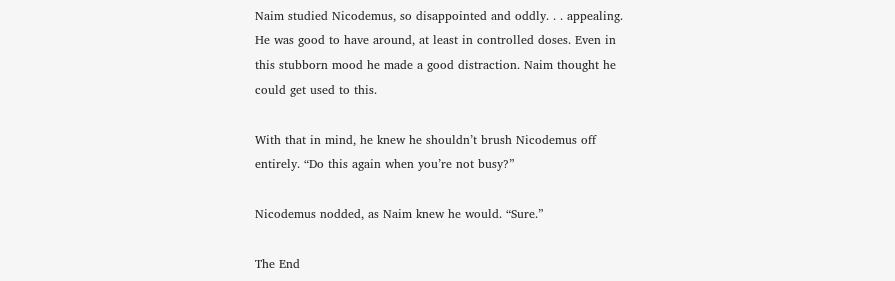Naim studied Nicodemus, so disappointed and oddly. . . appealing. He was good to have around, at least in controlled doses. Even in this stubborn mood he made a good distraction. Naim thought he could get used to this.

With that in mind, he knew he shouldn’t brush Nicodemus off entirely. “Do this again when you’re not busy?”

Nicodemus nodded, as Naim knew he would. “Sure.”

The End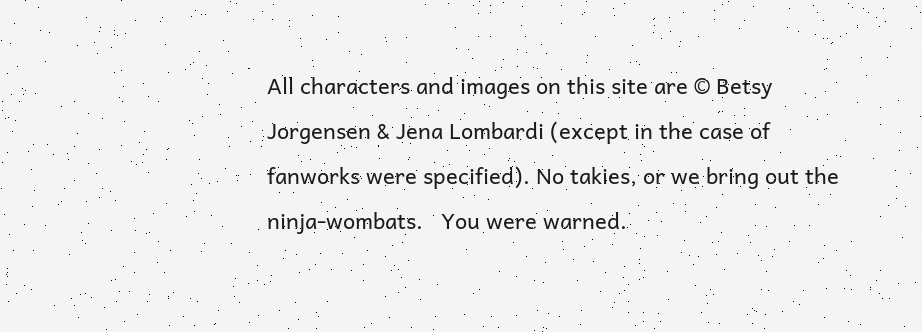All characters and images on this site are © Betsy Jorgensen & Jena Lombardi (except in the case of fanworks were specified). No takies, or we bring out the ninja-wombats.   You were warned.